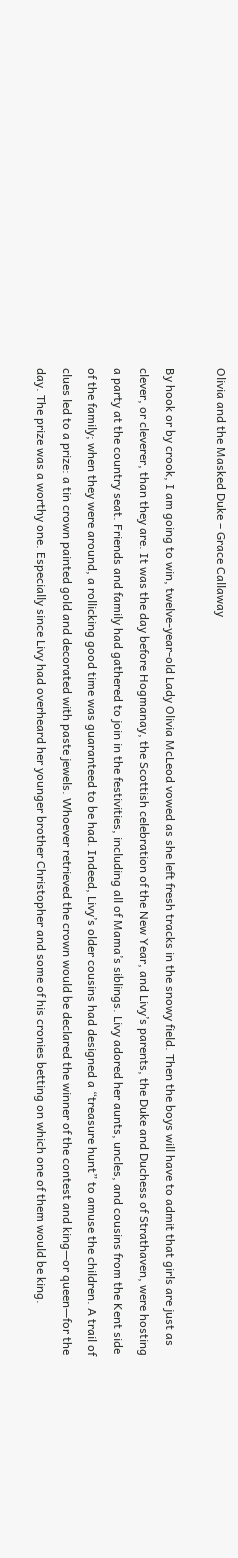Olivia and the Masked Duke – Grace Callaway

By hook or by crook, I am going to win, twelve-year-old Lady Olivia McLeod vowed as she left fresh tracks in the snowy field. Then the boys will have to admit that girls are just as clever, or cleverer, than they are. It was the day before Hogmanay, the Scottish celebration of the New Year, and Livy’s parents, the Duke and Duchess of Strathaven, were hosting a party at the country seat. Friends and family had gathered to join in the festivities, including all of Mama’s siblings. Livy adored her aunts, uncles, and cousins from the Kent side of the family; when they were around, a rollicking good time was guaranteed to be had. Indeed, Livy’s older cousins had designed a “treasure hunt” to amuse the children. A trail of clues led to a prize: a tin crown painted gold and decorated with paste jewels. Whoever retrieved the crown would be declared the winner of the contest and king—or queen—for the day. The prize was a worthy one. Especially since Livy had overheard her younger brother Christopher and some of his cronies betting on which one of them would be king.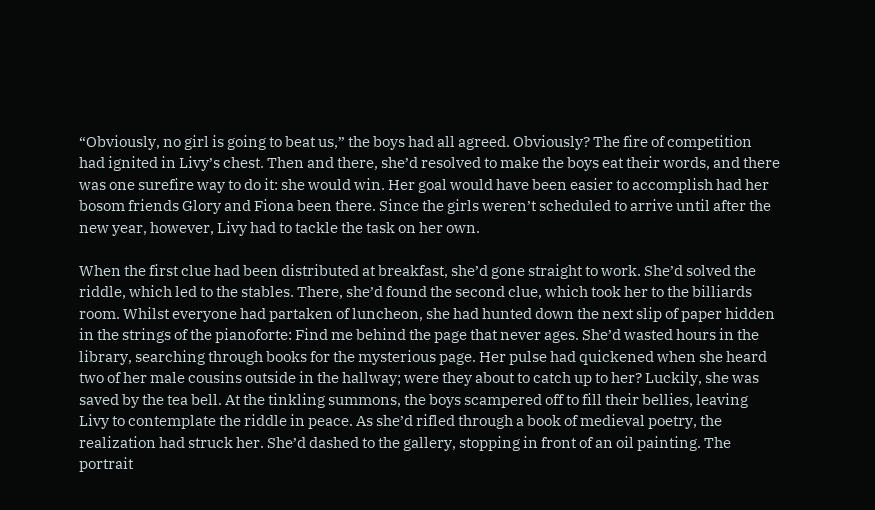“Obviously, no girl is going to beat us,” the boys had all agreed. Obviously? The fire of competition had ignited in Livy’s chest. Then and there, she’d resolved to make the boys eat their words, and there was one surefire way to do it: she would win. Her goal would have been easier to accomplish had her bosom friends Glory and Fiona been there. Since the girls weren’t scheduled to arrive until after the new year, however, Livy had to tackle the task on her own.

When the first clue had been distributed at breakfast, she’d gone straight to work. She’d solved the riddle, which led to the stables. There, she’d found the second clue, which took her to the billiards room. Whilst everyone had partaken of luncheon, she had hunted down the next slip of paper hidden in the strings of the pianoforte: Find me behind the page that never ages. She’d wasted hours in the library, searching through books for the mysterious page. Her pulse had quickened when she heard two of her male cousins outside in the hallway; were they about to catch up to her? Luckily, she was saved by the tea bell. At the tinkling summons, the boys scampered off to fill their bellies, leaving Livy to contemplate the riddle in peace. As she’d rifled through a book of medieval poetry, the realization had struck her. She’d dashed to the gallery, stopping in front of an oil painting. The portrait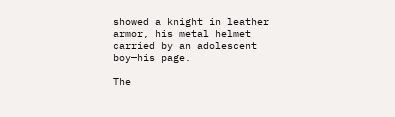showed a knight in leather armor, his metal helmet carried by an adolescent boy—his page.

The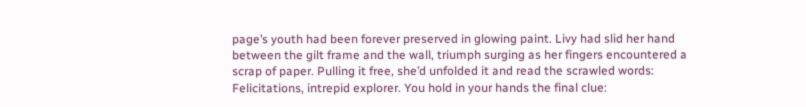page’s youth had been forever preserved in glowing paint. Livy had slid her hand between the gilt frame and the wall, triumph surging as her fingers encountered a scrap of paper. Pulling it free, she’d unfolded it and read the scrawled words: Felicitations, intrepid explorer. You hold in your hands the final clue: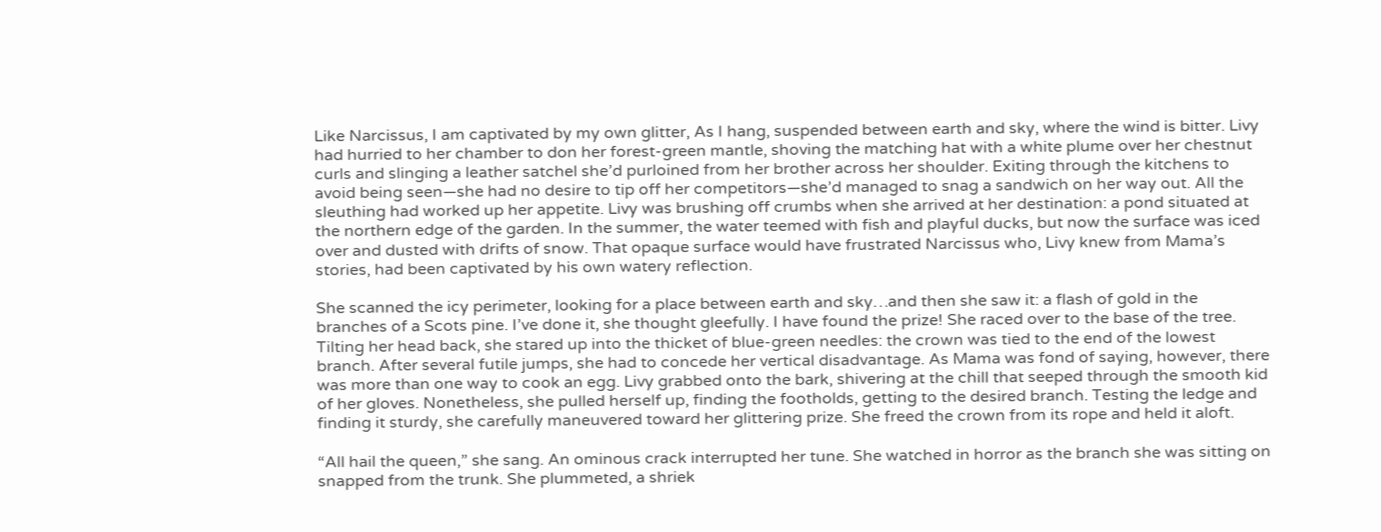Like Narcissus, I am captivated by my own glitter, As I hang, suspended between earth and sky, where the wind is bitter. Livy had hurried to her chamber to don her forest-green mantle, shoving the matching hat with a white plume over her chestnut curls and slinging a leather satchel she’d purloined from her brother across her shoulder. Exiting through the kitchens to avoid being seen—she had no desire to tip off her competitors—she’d managed to snag a sandwich on her way out. All the sleuthing had worked up her appetite. Livy was brushing off crumbs when she arrived at her destination: a pond situated at the northern edge of the garden. In the summer, the water teemed with fish and playful ducks, but now the surface was iced over and dusted with drifts of snow. That opaque surface would have frustrated Narcissus who, Livy knew from Mama’s stories, had been captivated by his own watery reflection.

She scanned the icy perimeter, looking for a place between earth and sky…and then she saw it: a flash of gold in the branches of a Scots pine. I’ve done it, she thought gleefully. I have found the prize! She raced over to the base of the tree. Tilting her head back, she stared up into the thicket of blue-green needles: the crown was tied to the end of the lowest branch. After several futile jumps, she had to concede her vertical disadvantage. As Mama was fond of saying, however, there was more than one way to cook an egg. Livy grabbed onto the bark, shivering at the chill that seeped through the smooth kid of her gloves. Nonetheless, she pulled herself up, finding the footholds, getting to the desired branch. Testing the ledge and finding it sturdy, she carefully maneuvered toward her glittering prize. She freed the crown from its rope and held it aloft.

“All hail the queen,” she sang. An ominous crack interrupted her tune. She watched in horror as the branch she was sitting on snapped from the trunk. She plummeted, a shriek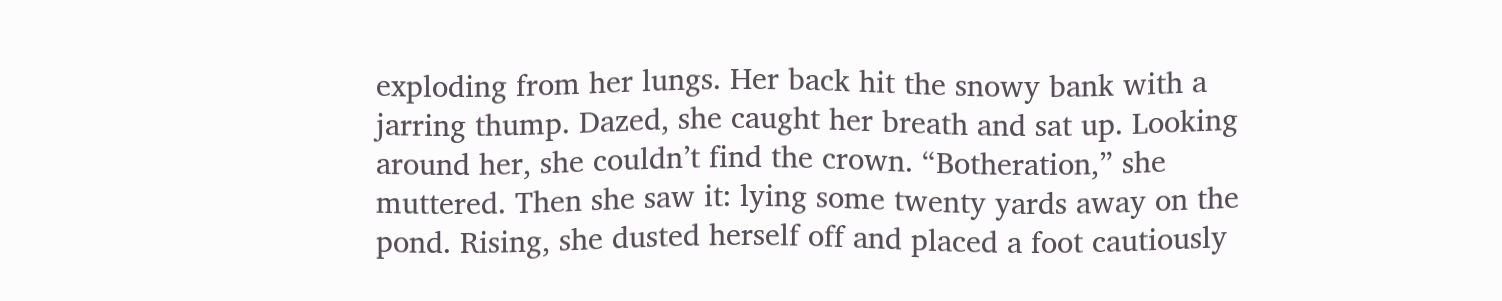exploding from her lungs. Her back hit the snowy bank with a jarring thump. Dazed, she caught her breath and sat up. Looking around her, she couldn’t find the crown. “Botheration,” she muttered. Then she saw it: lying some twenty yards away on the pond. Rising, she dusted herself off and placed a foot cautiously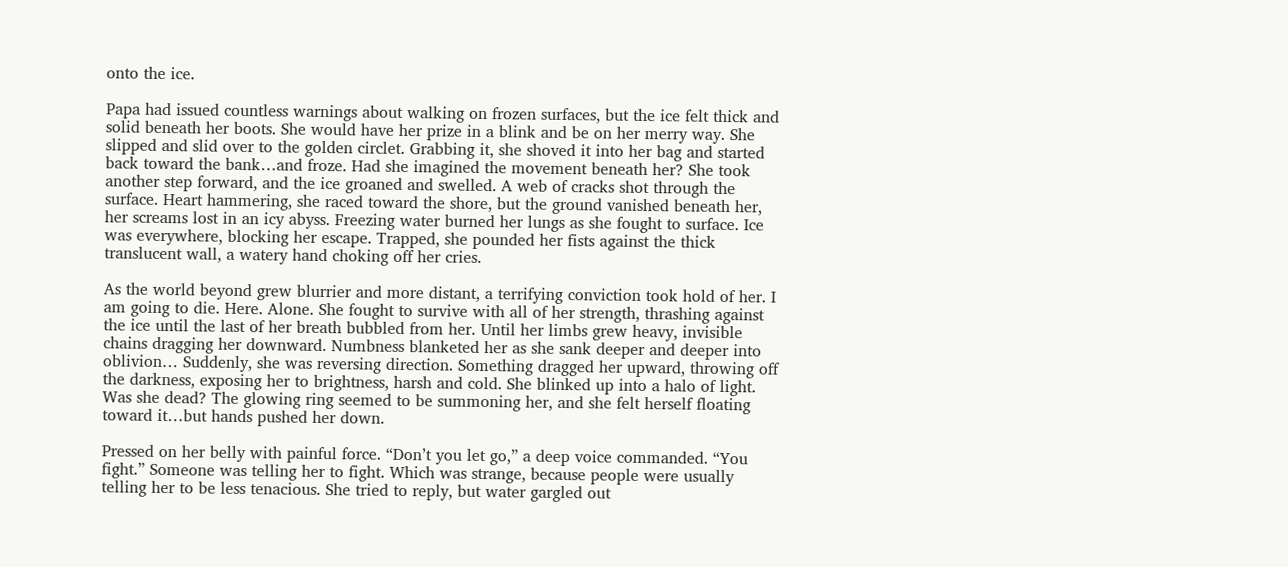onto the ice.

Papa had issued countless warnings about walking on frozen surfaces, but the ice felt thick and solid beneath her boots. She would have her prize in a blink and be on her merry way. She slipped and slid over to the golden circlet. Grabbing it, she shoved it into her bag and started back toward the bank…and froze. Had she imagined the movement beneath her? She took another step forward, and the ice groaned and swelled. A web of cracks shot through the surface. Heart hammering, she raced toward the shore, but the ground vanished beneath her, her screams lost in an icy abyss. Freezing water burned her lungs as she fought to surface. Ice was everywhere, blocking her escape. Trapped, she pounded her fists against the thick translucent wall, a watery hand choking off her cries.

As the world beyond grew blurrier and more distant, a terrifying conviction took hold of her. I am going to die. Here. Alone. She fought to survive with all of her strength, thrashing against the ice until the last of her breath bubbled from her. Until her limbs grew heavy, invisible chains dragging her downward. Numbness blanketed her as she sank deeper and deeper into oblivion… Suddenly, she was reversing direction. Something dragged her upward, throwing off the darkness, exposing her to brightness, harsh and cold. She blinked up into a halo of light. Was she dead? The glowing ring seemed to be summoning her, and she felt herself floating toward it…but hands pushed her down.

Pressed on her belly with painful force. “Don’t you let go,” a deep voice commanded. “You fight.” Someone was telling her to fight. Which was strange, because people were usually telling her to be less tenacious. She tried to reply, but water gargled out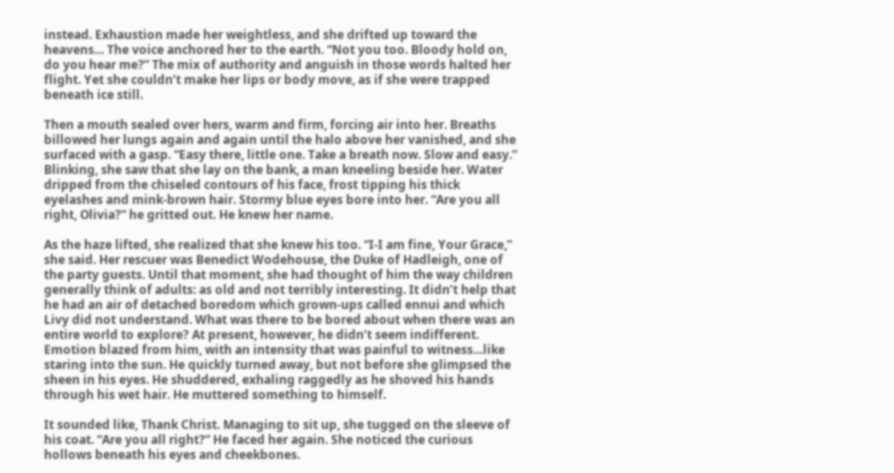instead. Exhaustion made her weightless, and she drifted up toward the heavens… The voice anchored her to the earth. “Not you too. Bloody hold on, do you hear me?” The mix of authority and anguish in those words halted her flight. Yet she couldn’t make her lips or body move, as if she were trapped beneath ice still.

Then a mouth sealed over hers, warm and firm, forcing air into her. Breaths billowed her lungs again and again until the halo above her vanished, and she surfaced with a gasp. “Easy there, little one. Take a breath now. Slow and easy.” Blinking, she saw that she lay on the bank, a man kneeling beside her. Water dripped from the chiseled contours of his face, frost tipping his thick eyelashes and mink-brown hair. Stormy blue eyes bore into her. “Are you all right, Olivia?” he gritted out. He knew her name.

As the haze lifted, she realized that she knew his too. “I-I am fine, Your Grace,” she said. Her rescuer was Benedict Wodehouse, the Duke of Hadleigh, one of the party guests. Until that moment, she had thought of him the way children generally think of adults: as old and not terribly interesting. It didn’t help that he had an air of detached boredom which grown-ups called ennui and which Livy did not understand. What was there to be bored about when there was an entire world to explore? At present, however, he didn’t seem indifferent. Emotion blazed from him, with an intensity that was painful to witness…like staring into the sun. He quickly turned away, but not before she glimpsed the sheen in his eyes. He shuddered, exhaling raggedly as he shoved his hands through his wet hair. He muttered something to himself.

It sounded like, Thank Christ. Managing to sit up, she tugged on the sleeve of his coat. “Are you all right?” He faced her again. She noticed the curious hollows beneath his eyes and cheekbones.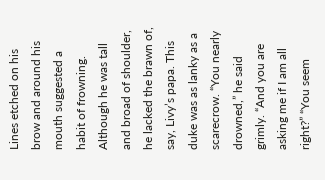Lines etched on his brow and around his mouth suggested a habit of frowning. Although he was tall and broad of shoulder, he lacked the brawn of, say, Livy’s papa. This duke was as lanky as a scarecrow. “You nearly drowned,” he said grimly. “And you are asking me if I am all right?” “You seem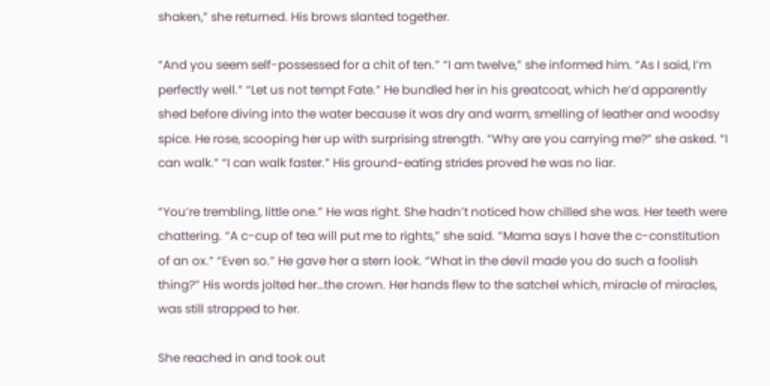shaken,” she returned. His brows slanted together.

“And you seem self-possessed for a chit of ten.” “I am twelve,” she informed him. “As I said, I’m perfectly well.” “Let us not tempt Fate.” He bundled her in his greatcoat, which he’d apparently shed before diving into the water because it was dry and warm, smelling of leather and woodsy spice. He rose, scooping her up with surprising strength. “Why are you carrying me?” she asked. “I can walk.” “I can walk faster.” His ground-eating strides proved he was no liar.

“You’re trembling, little one.” He was right. She hadn’t noticed how chilled she was. Her teeth were chattering. “A c-cup of tea will put me to rights,” she said. “Mama says I have the c-constitution of an ox.” “Even so.” He gave her a stern look. “What in the devil made you do such a foolish thing?” His words jolted her…the crown. Her hands flew to the satchel which, miracle of miracles, was still strapped to her.

She reached in and took out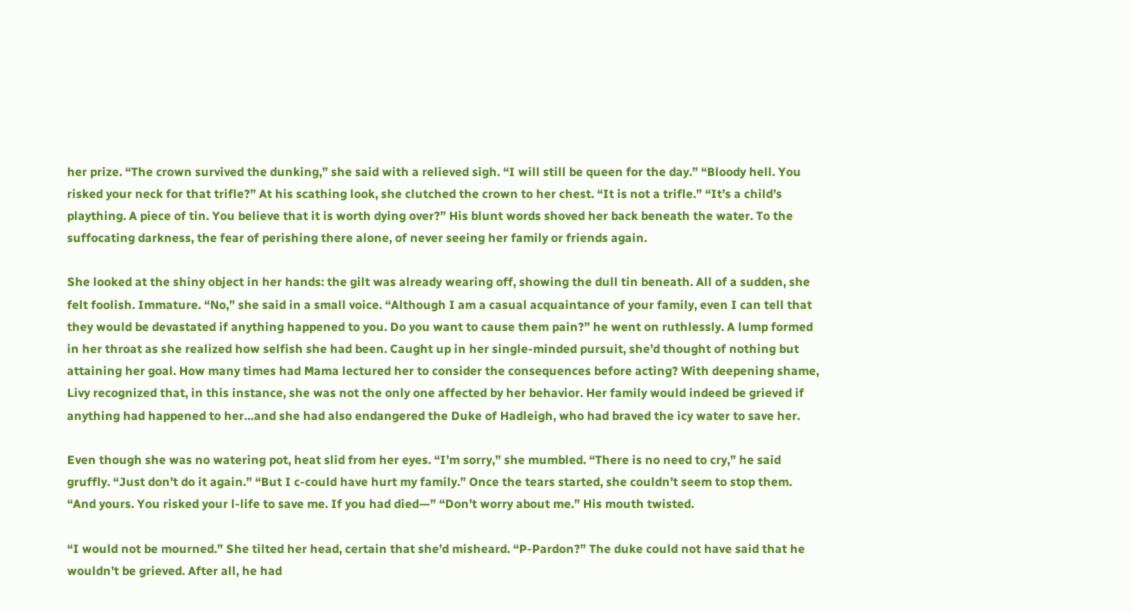her prize. “The crown survived the dunking,” she said with a relieved sigh. “I will still be queen for the day.” “Bloody hell. You risked your neck for that trifle?” At his scathing look, she clutched the crown to her chest. “It is not a trifle.” “It’s a child’s plaything. A piece of tin. You believe that it is worth dying over?” His blunt words shoved her back beneath the water. To the suffocating darkness, the fear of perishing there alone, of never seeing her family or friends again.

She looked at the shiny object in her hands: the gilt was already wearing off, showing the dull tin beneath. All of a sudden, she felt foolish. Immature. “No,” she said in a small voice. “Although I am a casual acquaintance of your family, even I can tell that they would be devastated if anything happened to you. Do you want to cause them pain?” he went on ruthlessly. A lump formed in her throat as she realized how selfish she had been. Caught up in her single-minded pursuit, she’d thought of nothing but attaining her goal. How many times had Mama lectured her to consider the consequences before acting? With deepening shame, Livy recognized that, in this instance, she was not the only one affected by her behavior. Her family would indeed be grieved if anything had happened to her…and she had also endangered the Duke of Hadleigh, who had braved the icy water to save her.

Even though she was no watering pot, heat slid from her eyes. “I’m sorry,” she mumbled. “There is no need to cry,” he said gruffly. “Just don’t do it again.” “But I c-could have hurt my family.” Once the tears started, she couldn’t seem to stop them. “And yours. You risked your l-life to save me. If you had died—” “Don’t worry about me.” His mouth twisted.

“I would not be mourned.” She tilted her head, certain that she’d misheard. “P-Pardon?” The duke could not have said that he wouldn’t be grieved. After all, he had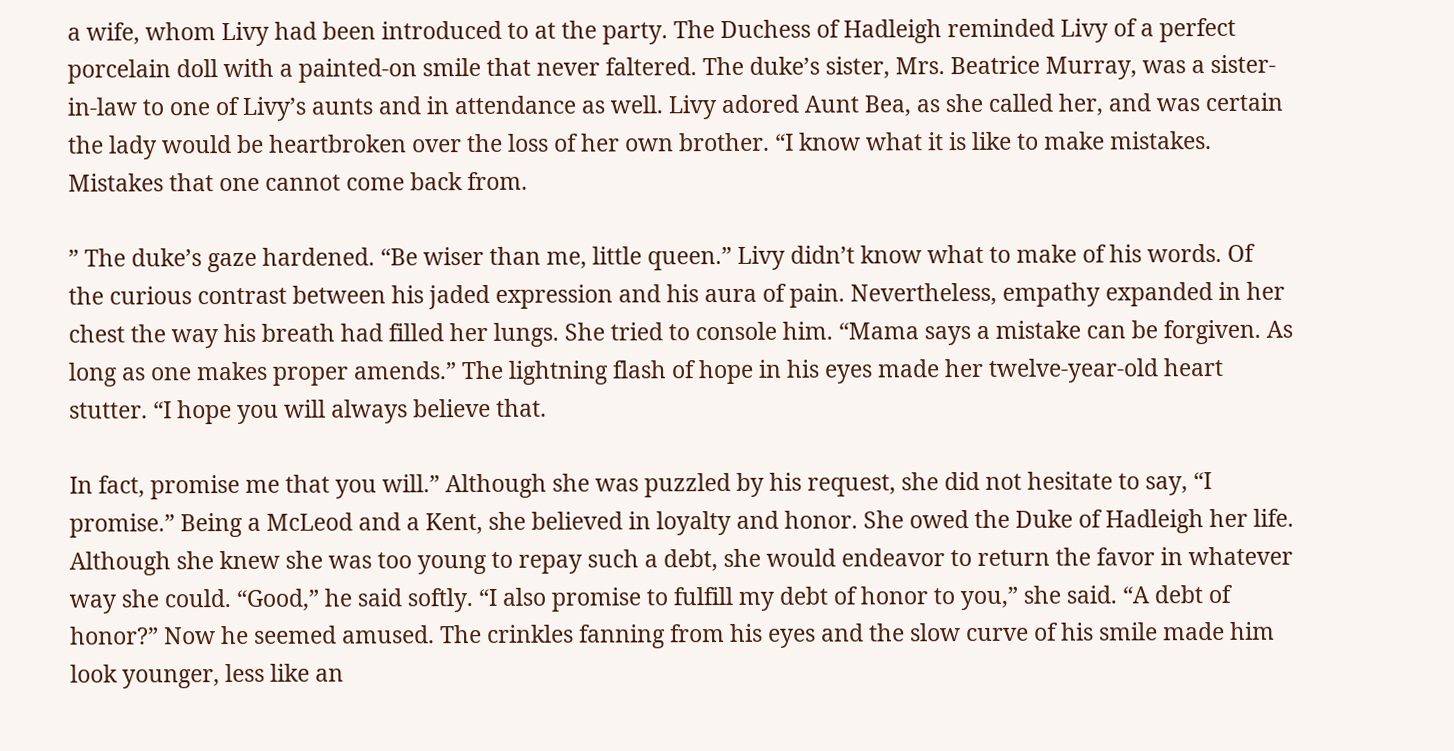a wife, whom Livy had been introduced to at the party. The Duchess of Hadleigh reminded Livy of a perfect porcelain doll with a painted-on smile that never faltered. The duke’s sister, Mrs. Beatrice Murray, was a sister-in-law to one of Livy’s aunts and in attendance as well. Livy adored Aunt Bea, as she called her, and was certain the lady would be heartbroken over the loss of her own brother. “I know what it is like to make mistakes. Mistakes that one cannot come back from.

” The duke’s gaze hardened. “Be wiser than me, little queen.” Livy didn’t know what to make of his words. Of the curious contrast between his jaded expression and his aura of pain. Nevertheless, empathy expanded in her chest the way his breath had filled her lungs. She tried to console him. “Mama says a mistake can be forgiven. As long as one makes proper amends.” The lightning flash of hope in his eyes made her twelve-year-old heart stutter. “I hope you will always believe that.

In fact, promise me that you will.” Although she was puzzled by his request, she did not hesitate to say, “I promise.” Being a McLeod and a Kent, she believed in loyalty and honor. She owed the Duke of Hadleigh her life. Although she knew she was too young to repay such a debt, she would endeavor to return the favor in whatever way she could. “Good,” he said softly. “I also promise to fulfill my debt of honor to you,” she said. “A debt of honor?” Now he seemed amused. The crinkles fanning from his eyes and the slow curve of his smile made him look younger, less like an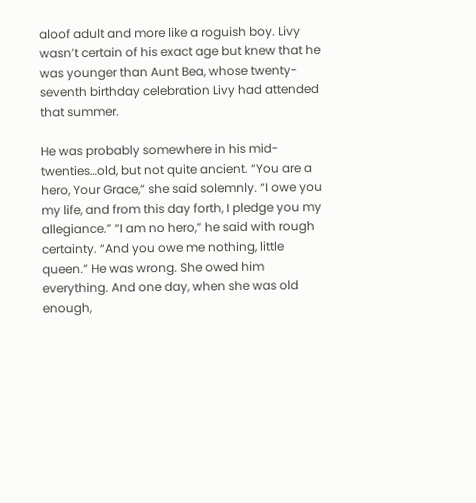aloof adult and more like a roguish boy. Livy wasn’t certain of his exact age but knew that he was younger than Aunt Bea, whose twenty-seventh birthday celebration Livy had attended that summer.

He was probably somewhere in his mid-twenties…old, but not quite ancient. “You are a hero, Your Grace,” she said solemnly. “I owe you my life, and from this day forth, I pledge you my allegiance.” “I am no hero,” he said with rough certainty. “And you owe me nothing, little queen.” He was wrong. She owed him everything. And one day, when she was old enough,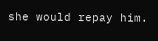she would repay him.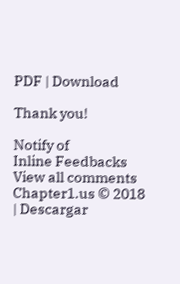PDF | Download

Thank you!

Notify of
Inline Feedbacks
View all comments
Chapter1.us © 2018 | Descargar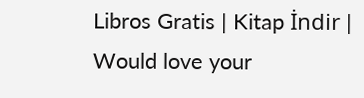Libros Gratis | Kitap İndir |
Would love your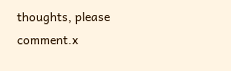thoughts, please comment.x